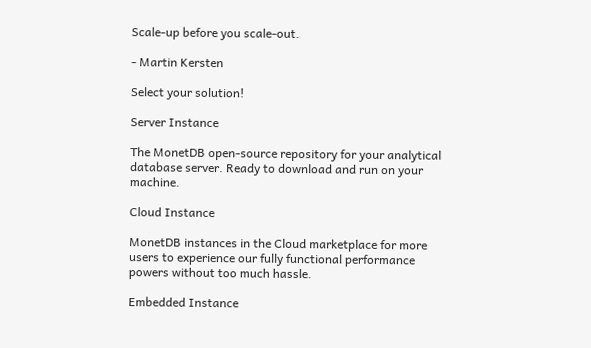Scale-up before you scale-out.

- Martin Kersten

Select your solution!

Server Instance

The MonetDB open-source repository for your analytical database server. Ready to download and run on your machine.

Cloud Instance

MonetDB instances in the Cloud marketplace for more users to experience our fully functional performance powers without too much hassle.

Embedded Instance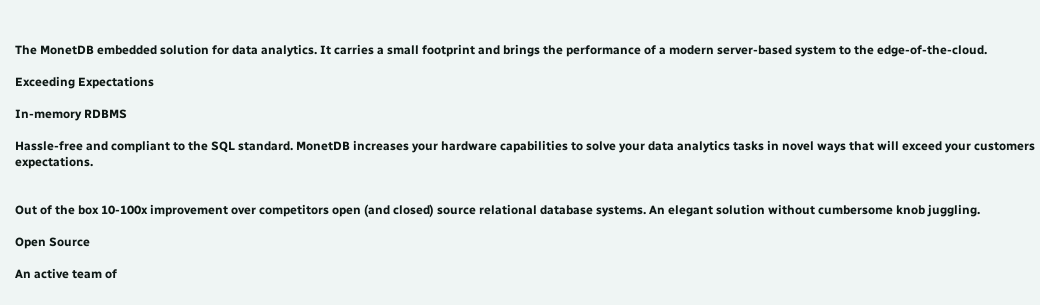The MonetDB embedded solution for data analytics. It carries a small footprint and brings the performance of a modern server-based system to the edge-of-the-cloud.

Exceeding Expectations

In-memory RDBMS

Hassle-free and compliant to the SQL standard. MonetDB increases your hardware capabilities to solve your data analytics tasks in novel ways that will exceed your customers expectations.


Out of the box 10-100x improvement over competitors open (and closed) source relational database systems. An elegant solution without cumbersome knob juggling.

Open Source

An active team of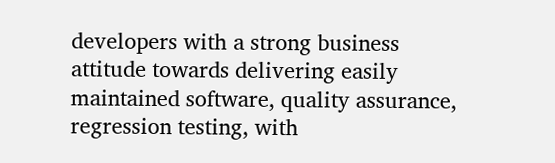developers with a strong business attitude towards delivering easily maintained software, quality assurance, regression testing, with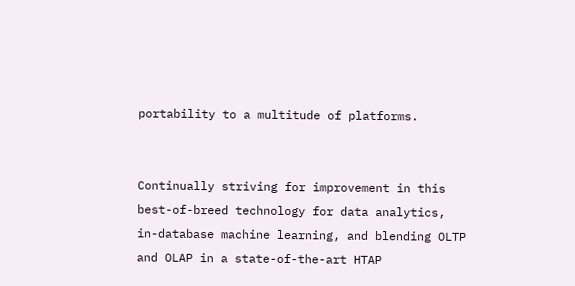portability to a multitude of platforms.


Continually striving for improvement in this best-of-breed technology for data analytics, in-database machine learning, and blending OLTP and OLAP in a state-of-the-art HTAP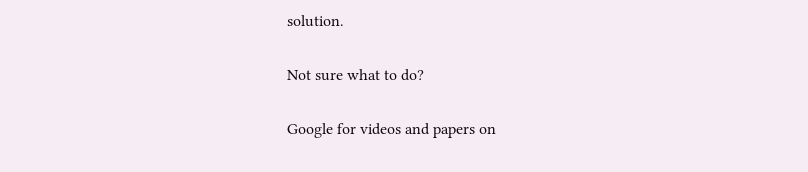solution.

Not sure what to do?

Google for videos and papers on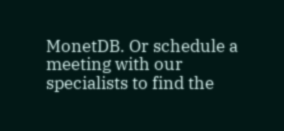MonetDB. Or schedule a meeting with our specialists to find the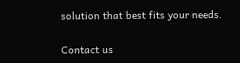solution that best fits your needs.

Contact us